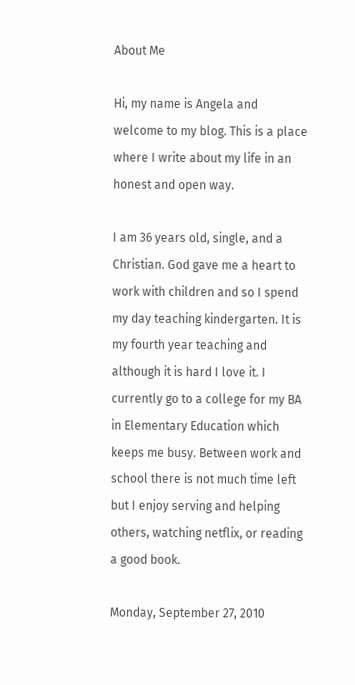About Me

Hi, my name is Angela and welcome to my blog. This is a place where I write about my life in an honest and open way.

I am 36 years old, single, and a Christian. God gave me a heart to work with children and so I spend my day teaching kindergarten. It is my fourth year teaching and although it is hard I love it. I currently go to a college for my BA in Elementary Education which keeps me busy. Between work and school there is not much time left but I enjoy serving and helping others, watching netflix, or reading a good book.

Monday, September 27, 2010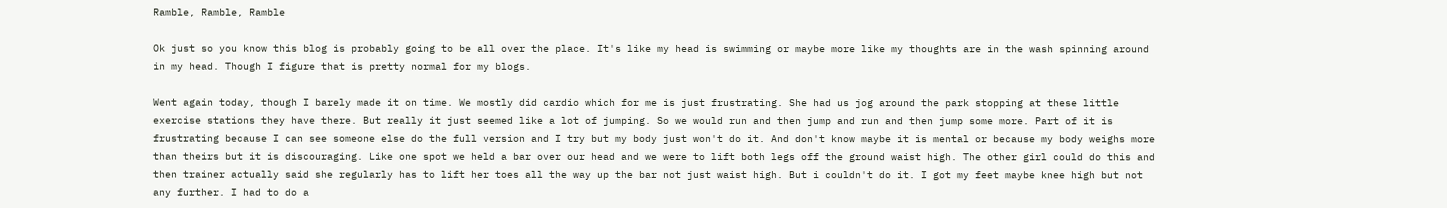Ramble, Ramble, Ramble

Ok just so you know this blog is probably going to be all over the place. It's like my head is swimming or maybe more like my thoughts are in the wash spinning around in my head. Though I figure that is pretty normal for my blogs.

Went again today, though I barely made it on time. We mostly did cardio which for me is just frustrating. She had us jog around the park stopping at these little exercise stations they have there. But really it just seemed like a lot of jumping. So we would run and then jump and run and then jump some more. Part of it is frustrating because I can see someone else do the full version and I try but my body just won't do it. And don't know maybe it is mental or because my body weighs more than theirs but it is discouraging. Like one spot we held a bar over our head and we were to lift both legs off the ground waist high. The other girl could do this and then trainer actually said she regularly has to lift her toes all the way up the bar not just waist high. But i couldn't do it. I got my feet maybe knee high but not any further. I had to do a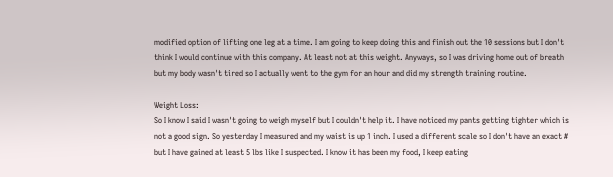modified option of lifting one leg at a time. I am going to keep doing this and finish out the 10 sessions but I don't think I would continue with this company. At least not at this weight. Anyways, so I was driving home out of breath but my body wasn't tired so I actually went to the gym for an hour and did my strength training routine.

Weight Loss:
So I know I said I wasn't going to weigh myself but I couldn't help it. I have noticed my pants getting tighter which is not a good sign. So yesterday I measured and my waist is up 1 inch. I used a different scale so I don't have an exact # but I have gained at least 5 lbs like I suspected. I know it has been my food, I keep eating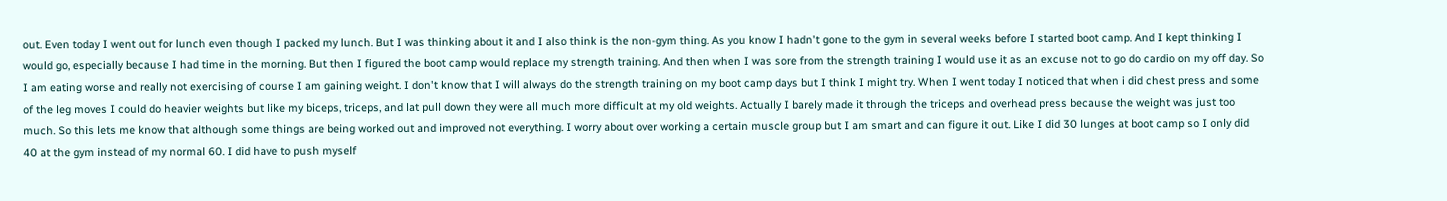out. Even today I went out for lunch even though I packed my lunch. But I was thinking about it and I also think is the non-gym thing. As you know I hadn't gone to the gym in several weeks before I started boot camp. And I kept thinking I would go, especially because I had time in the morning. But then I figured the boot camp would replace my strength training. And then when I was sore from the strength training I would use it as an excuse not to go do cardio on my off day. So I am eating worse and really not exercising of course I am gaining weight. I don't know that I will always do the strength training on my boot camp days but I think I might try. When I went today I noticed that when i did chest press and some of the leg moves I could do heavier weights but like my biceps, triceps, and lat pull down they were all much more difficult at my old weights. Actually I barely made it through the triceps and overhead press because the weight was just too much. So this lets me know that although some things are being worked out and improved not everything. I worry about over working a certain muscle group but I am smart and can figure it out. Like I did 30 lunges at boot camp so I only did 40 at the gym instead of my normal 60. I did have to push myself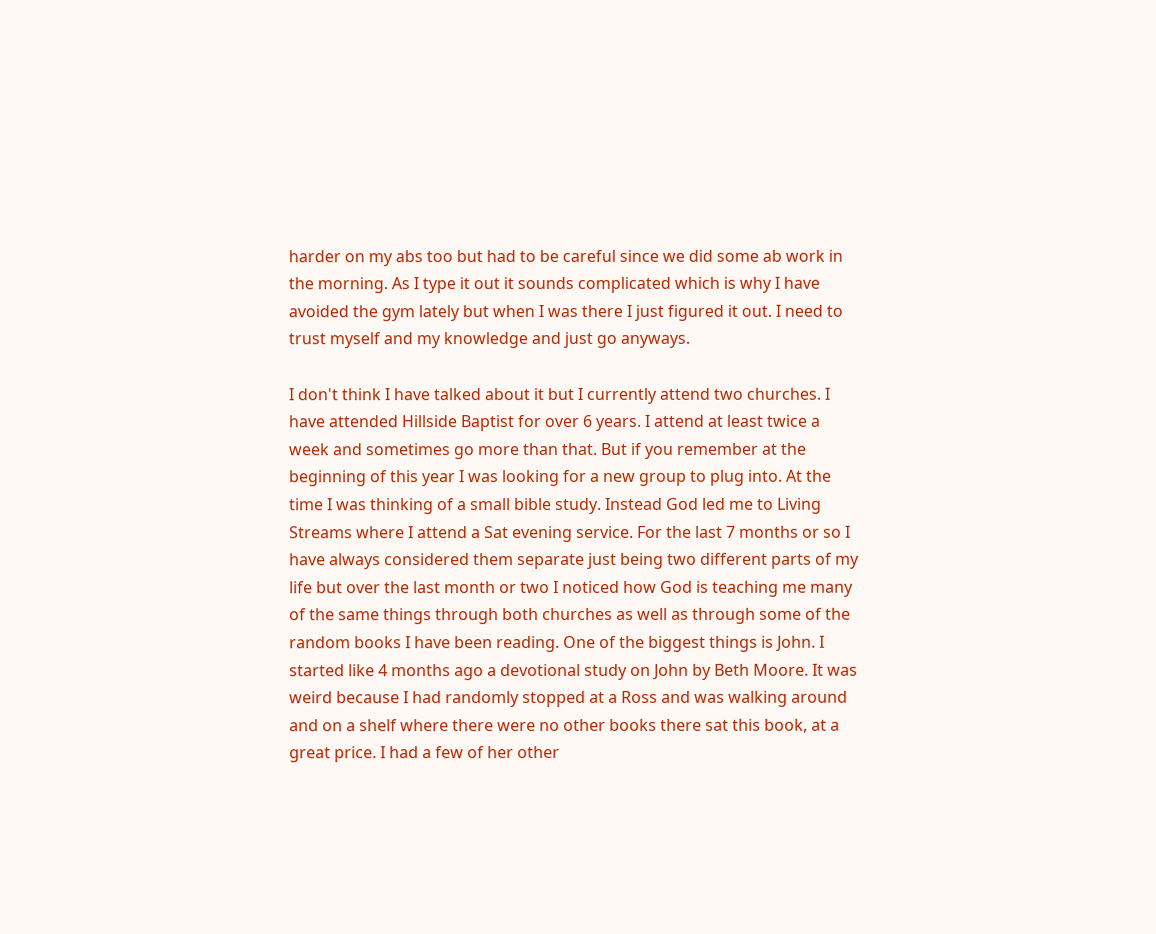harder on my abs too but had to be careful since we did some ab work in the morning. As I type it out it sounds complicated which is why I have avoided the gym lately but when I was there I just figured it out. I need to trust myself and my knowledge and just go anyways.

I don't think I have talked about it but I currently attend two churches. I have attended Hillside Baptist for over 6 years. I attend at least twice a week and sometimes go more than that. But if you remember at the beginning of this year I was looking for a new group to plug into. At the time I was thinking of a small bible study. Instead God led me to Living Streams where I attend a Sat evening service. For the last 7 months or so I have always considered them separate just being two different parts of my life but over the last month or two I noticed how God is teaching me many of the same things through both churches as well as through some of the random books I have been reading. One of the biggest things is John. I started like 4 months ago a devotional study on John by Beth Moore. It was weird because I had randomly stopped at a Ross and was walking around and on a shelf where there were no other books there sat this book, at a great price. I had a few of her other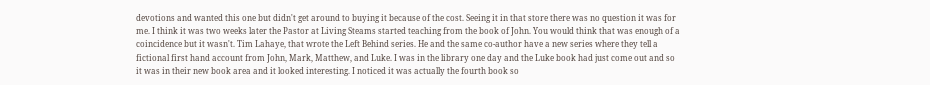devotions and wanted this one but didn't get around to buying it because of the cost. Seeing it in that store there was no question it was for me. I think it was two weeks later the Pastor at Living Steams started teaching from the book of John. You would think that was enough of a coincidence but it wasn't. Tim Lahaye, that wrote the Left Behind series. He and the same co-author have a new series where they tell a fictional first hand account from John, Mark, Matthew, and Luke. I was in the library one day and the Luke book had just come out and so it was in their new book area and it looked interesting. I noticed it was actually the fourth book so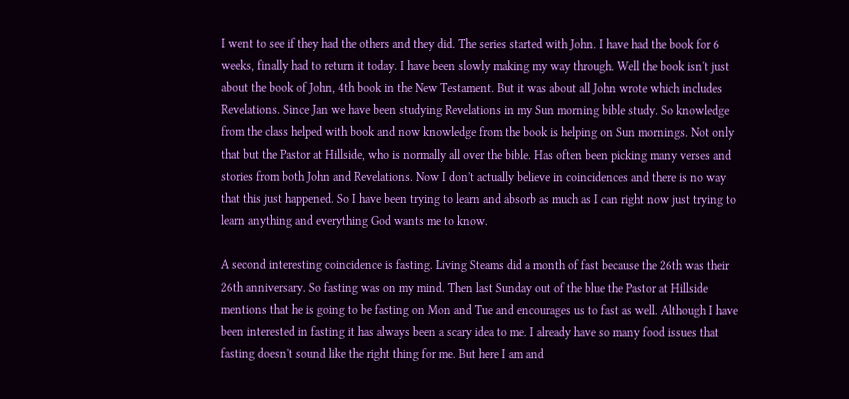I went to see if they had the others and they did. The series started with John. I have had the book for 6 weeks, finally had to return it today. I have been slowly making my way through. Well the book isn't just about the book of John, 4th book in the New Testament. But it was about all John wrote which includes Revelations. Since Jan we have been studying Revelations in my Sun morning bible study. So knowledge from the class helped with book and now knowledge from the book is helping on Sun mornings. Not only that but the Pastor at Hillside, who is normally all over the bible. Has often been picking many verses and stories from both John and Revelations. Now I don't actually believe in coincidences and there is no way that this just happened. So I have been trying to learn and absorb as much as I can right now just trying to learn anything and everything God wants me to know.

A second interesting coincidence is fasting. Living Steams did a month of fast because the 26th was their 26th anniversary. So fasting was on my mind. Then last Sunday out of the blue the Pastor at Hillside mentions that he is going to be fasting on Mon and Tue and encourages us to fast as well. Although I have been interested in fasting it has always been a scary idea to me. I already have so many food issues that fasting doesn't sound like the right thing for me. But here I am and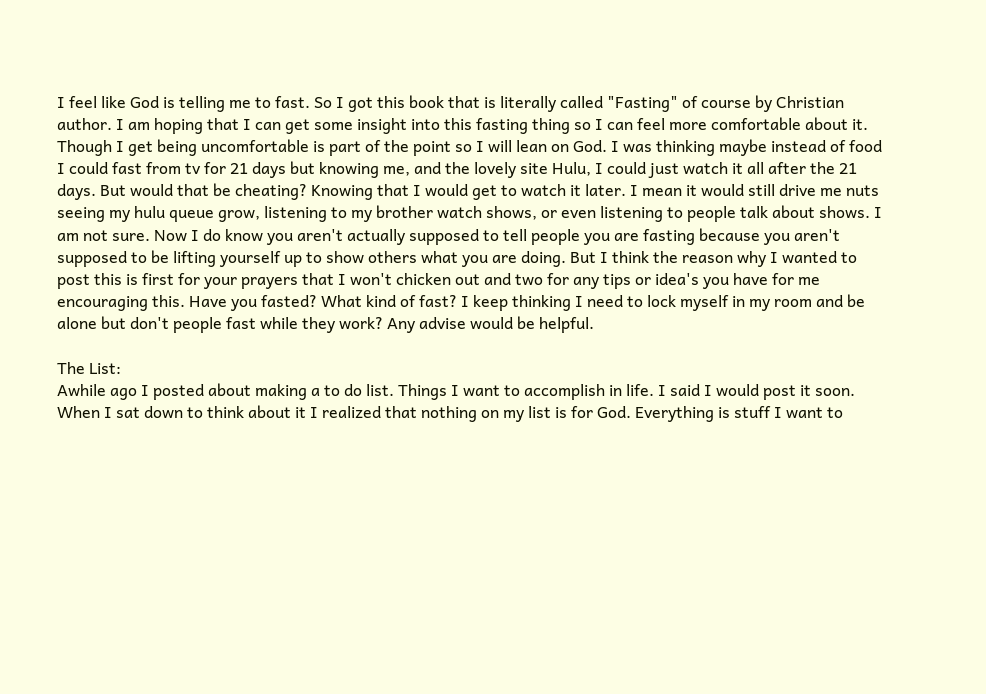I feel like God is telling me to fast. So I got this book that is literally called "Fasting" of course by Christian author. I am hoping that I can get some insight into this fasting thing so I can feel more comfortable about it. Though I get being uncomfortable is part of the point so I will lean on God. I was thinking maybe instead of food I could fast from tv for 21 days but knowing me, and the lovely site Hulu, I could just watch it all after the 21 days. But would that be cheating? Knowing that I would get to watch it later. I mean it would still drive me nuts seeing my hulu queue grow, listening to my brother watch shows, or even listening to people talk about shows. I am not sure. Now I do know you aren't actually supposed to tell people you are fasting because you aren't supposed to be lifting yourself up to show others what you are doing. But I think the reason why I wanted to post this is first for your prayers that I won't chicken out and two for any tips or idea's you have for me encouraging this. Have you fasted? What kind of fast? I keep thinking I need to lock myself in my room and be alone but don't people fast while they work? Any advise would be helpful.

The List:
Awhile ago I posted about making a to do list. Things I want to accomplish in life. I said I would post it soon. When I sat down to think about it I realized that nothing on my list is for God. Everything is stuff I want to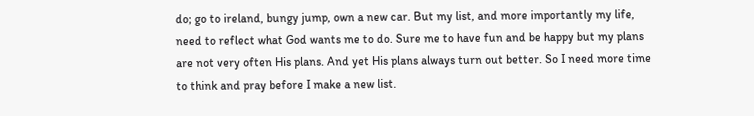do; go to ireland, bungy jump, own a new car. But my list, and more importantly my life, need to reflect what God wants me to do. Sure me to have fun and be happy but my plans are not very often His plans. And yet His plans always turn out better. So I need more time to think and pray before I make a new list.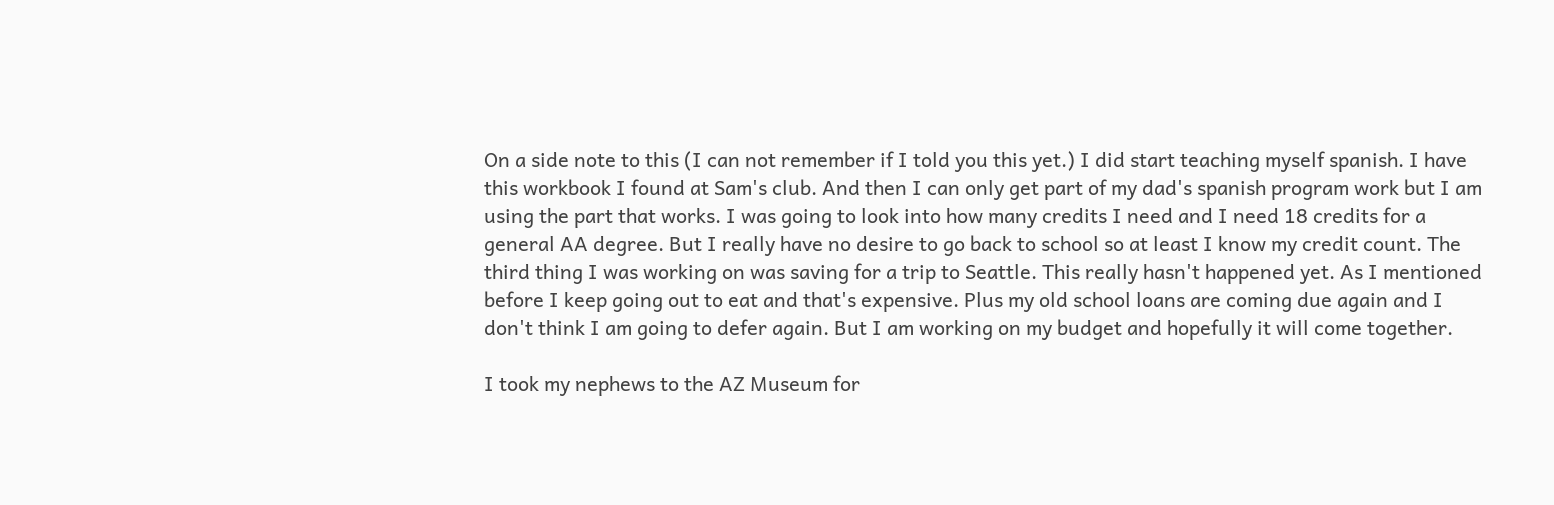On a side note to this (I can not remember if I told you this yet.) I did start teaching myself spanish. I have this workbook I found at Sam's club. And then I can only get part of my dad's spanish program work but I am using the part that works. I was going to look into how many credits I need and I need 18 credits for a general AA degree. But I really have no desire to go back to school so at least I know my credit count. The third thing I was working on was saving for a trip to Seattle. This really hasn't happened yet. As I mentioned before I keep going out to eat and that's expensive. Plus my old school loans are coming due again and I don't think I am going to defer again. But I am working on my budget and hopefully it will come together.

I took my nephews to the AZ Museum for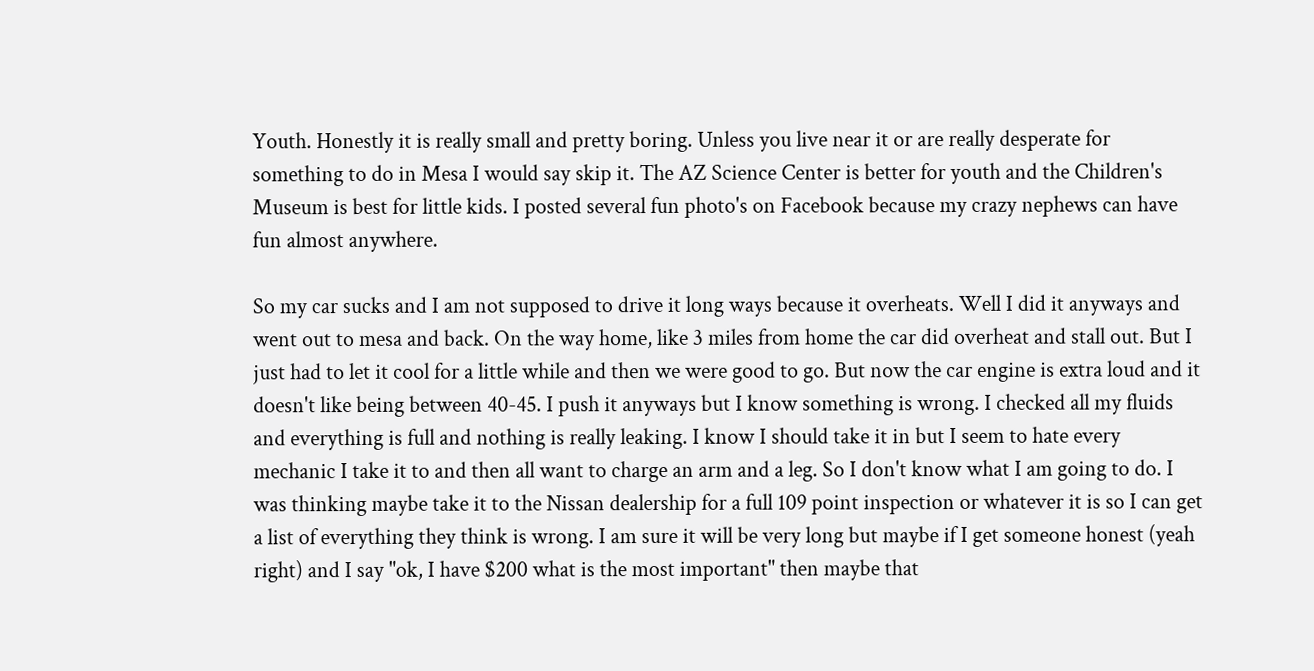Youth. Honestly it is really small and pretty boring. Unless you live near it or are really desperate for something to do in Mesa I would say skip it. The AZ Science Center is better for youth and the Children's Museum is best for little kids. I posted several fun photo's on Facebook because my crazy nephews can have fun almost anywhere.

So my car sucks and I am not supposed to drive it long ways because it overheats. Well I did it anyways and went out to mesa and back. On the way home, like 3 miles from home the car did overheat and stall out. But I just had to let it cool for a little while and then we were good to go. But now the car engine is extra loud and it doesn't like being between 40-45. I push it anyways but I know something is wrong. I checked all my fluids and everything is full and nothing is really leaking. I know I should take it in but I seem to hate every mechanic I take it to and then all want to charge an arm and a leg. So I don't know what I am going to do. I was thinking maybe take it to the Nissan dealership for a full 109 point inspection or whatever it is so I can get a list of everything they think is wrong. I am sure it will be very long but maybe if I get someone honest (yeah right) and I say "ok, I have $200 what is the most important" then maybe that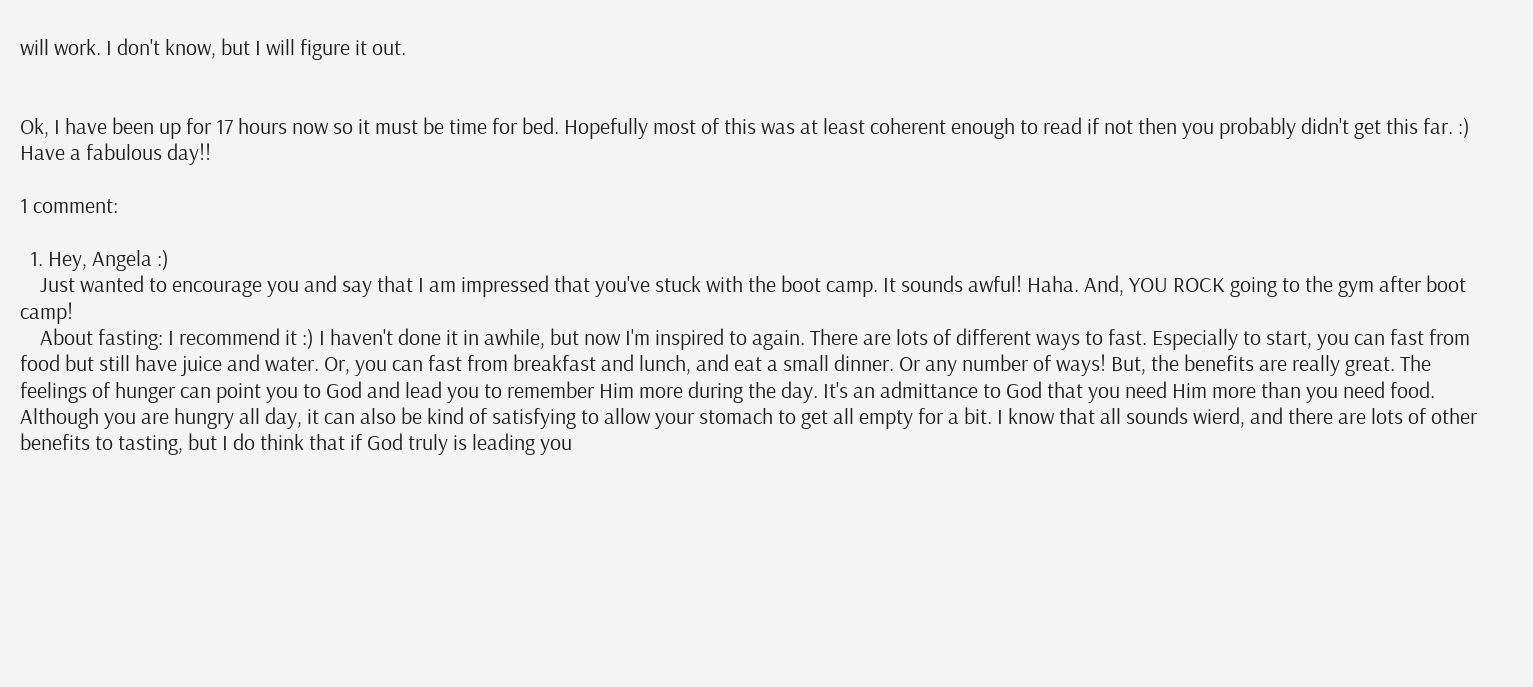will work. I don't know, but I will figure it out.


Ok, I have been up for 17 hours now so it must be time for bed. Hopefully most of this was at least coherent enough to read if not then you probably didn't get this far. :) Have a fabulous day!!

1 comment:

  1. Hey, Angela :)
    Just wanted to encourage you and say that I am impressed that you've stuck with the boot camp. It sounds awful! Haha. And, YOU ROCK going to the gym after boot camp!
    About fasting: I recommend it :) I haven't done it in awhile, but now I'm inspired to again. There are lots of different ways to fast. Especially to start, you can fast from food but still have juice and water. Or, you can fast from breakfast and lunch, and eat a small dinner. Or any number of ways! But, the benefits are really great. The feelings of hunger can point you to God and lead you to remember Him more during the day. It's an admittance to God that you need Him more than you need food. Although you are hungry all day, it can also be kind of satisfying to allow your stomach to get all empty for a bit. I know that all sounds wierd, and there are lots of other benefits to tasting, but I do think that if God truly is leading you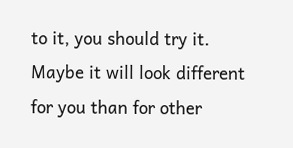to it, you should try it. Maybe it will look different for you than for other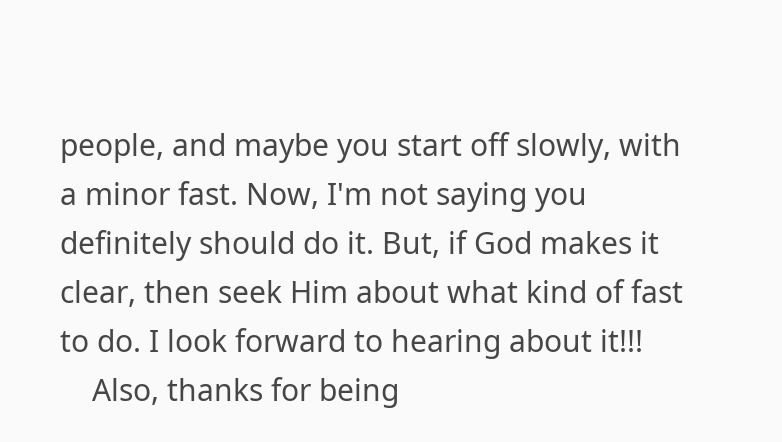people, and maybe you start off slowly, with a minor fast. Now, I'm not saying you definitely should do it. But, if God makes it clear, then seek Him about what kind of fast to do. I look forward to hearing about it!!!
    Also, thanks for being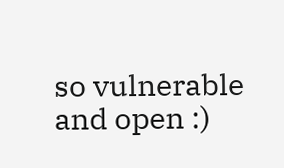so vulnerable and open :)